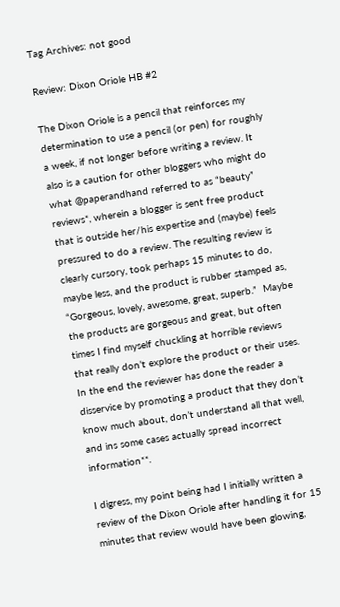Tag Archives: not good

Review: Dixon Oriole HB #2

The Dixon Oriole is a pencil that reinforces my determination to use a pencil (or pen) for roughly a week, if not longer before writing a review. It also is a caution for other bloggers who might do what @paperandhand referred to as “beauty” reviews*, wherein a blogger is sent free product that is outside her/his expertise and (maybe) feels pressured to do a review. The resulting review is clearly cursory, took perhaps 15 minutes to do, maybe less, and the product is rubber stamped as, “Gorgeous, lovely, awesome, great, superb.”  Maybe the products are gorgeous and great, but often times I find myself chuckling at horrible reviews that really don’t explore the product or their uses. In the end the reviewer has done the reader a disservice by promoting a product that they don’t know much about, don’t understand all that well, and ins some cases actually spread incorrect information**.

I digress, my point being had I initially written a review of the Dixon Oriole after handling it for 15 minutes that review would have been glowing,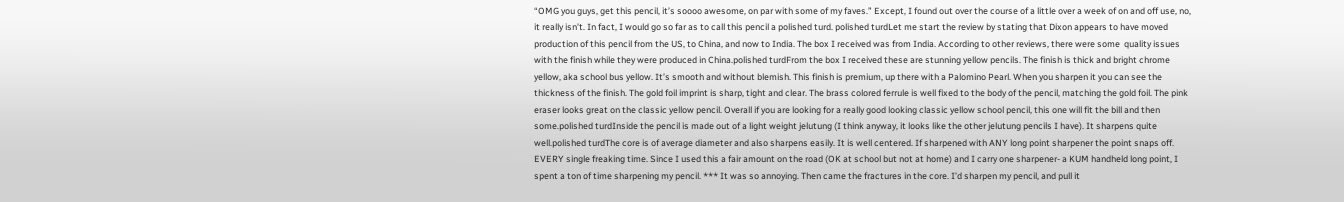“OMG you guys, get this pencil, it’s soooo awesome, on par with some of my faves.” Except, I found out over the course of a little over a week of on and off use, no, it really isn’t. In fact, I would go so far as to call this pencil a polished turd. polished turdLet me start the review by stating that Dixon appears to have moved production of this pencil from the US, to China, and now to India. The box I received was from India. According to other reviews, there were some  quality issues with the finish while they were produced in China.polished turdFrom the box I received these are stunning yellow pencils. The finish is thick and bright chrome yellow, aka school bus yellow. It’s smooth and without blemish. This finish is premium, up there with a Palomino Pearl. When you sharpen it you can see the thickness of the finish. The gold foil imprint is sharp, tight and clear. The brass colored ferrule is well fixed to the body of the pencil, matching the gold foil. The pink eraser looks great on the classic yellow pencil. Overall if you are looking for a really good looking classic yellow school pencil, this one will fit the bill and then some.polished turdInside the pencil is made out of a light weight jelutung (I think anyway, it looks like the other jelutung pencils I have). It sharpens quite well.polished turdThe core is of average diameter and also sharpens easily. It is well centered. If sharpened with ANY long point sharpener the point snaps off. EVERY single freaking time. Since I used this a fair amount on the road (OK at school but not at home) and I carry one sharpener- a KUM handheld long point, I spent a ton of time sharpening my pencil. *** It was so annoying. Then came the fractures in the core. I’d sharpen my pencil, and pull it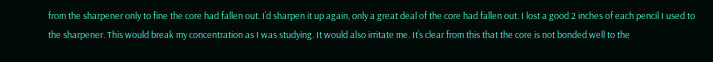from the sharpener only to fine the core had fallen out. I’d sharpen it up again, only a great deal of the core had fallen out. I lost a good 2 inches of each pencil I used to the sharpener. This would break my concentration as I was studying. It would also irritate me. It’s clear from this that the core is not bonded well to the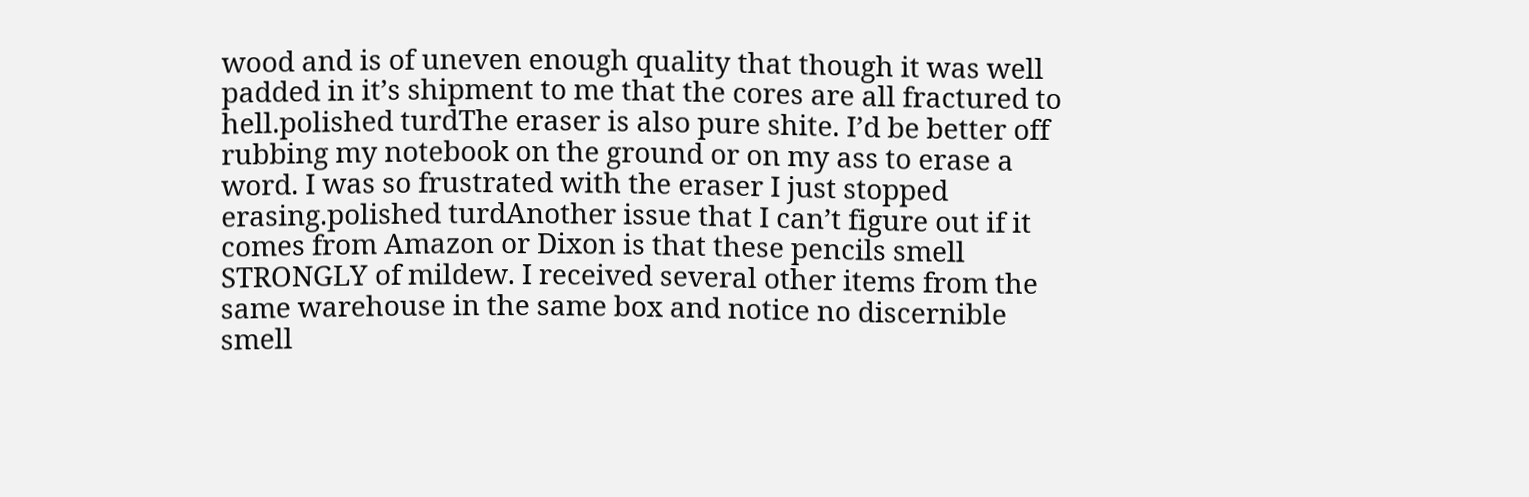wood and is of uneven enough quality that though it was well padded in it’s shipment to me that the cores are all fractured to hell.polished turdThe eraser is also pure shite. I’d be better off rubbing my notebook on the ground or on my ass to erase a word. I was so frustrated with the eraser I just stopped erasing.polished turdAnother issue that I can’t figure out if it comes from Amazon or Dixon is that these pencils smell STRONGLY of mildew. I received several other items from the same warehouse in the same box and notice no discernible smell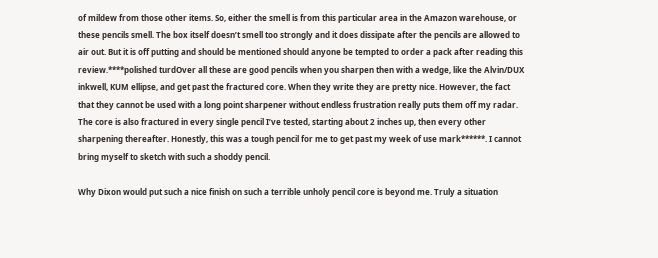of mildew from those other items. So, either the smell is from this particular area in the Amazon warehouse, or these pencils smell. The box itself doesn’t smell too strongly and it does dissipate after the pencils are allowed to air out. But it is off putting and should be mentioned should anyone be tempted to order a pack after reading this review.****polished turdOver all these are good pencils when you sharpen then with a wedge, like the Alvin/DUX inkwell, KUM ellipse, and get past the fractured core. When they write they are pretty nice. However, the fact that they cannot be used with a long point sharpener without endless frustration really puts them off my radar. The core is also fractured in every single pencil I’ve tested, starting about 2 inches up, then every other sharpening thereafter. Honestly, this was a tough pencil for me to get past my week of use mark******. I cannot bring myself to sketch with such a shoddy pencil.

Why Dixon would put such a nice finish on such a terrible unholy pencil core is beyond me. Truly a situation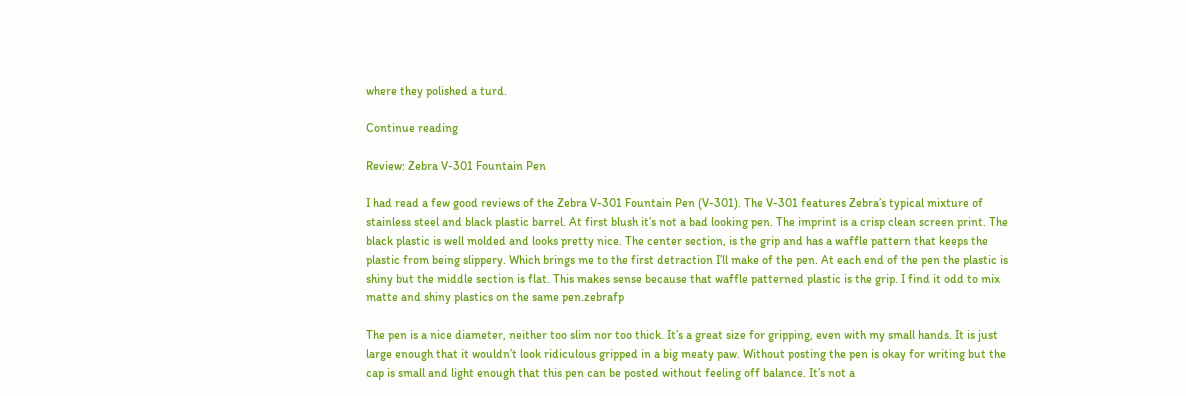where they polished a turd.

Continue reading

Review: Zebra V-301 Fountain Pen

I had read a few good reviews of the Zebra V-301 Fountain Pen (V-301). The V-301 features Zebra’s typical mixture of stainless steel and black plastic barrel. At first blush it’s not a bad looking pen. The imprint is a crisp clean screen print. The black plastic is well molded and looks pretty nice. The center section, is the grip and has a waffle pattern that keeps the plastic from being slippery. Which brings me to the first detraction I’ll make of the pen. At each end of the pen the plastic is shiny but the middle section is flat. This makes sense because that waffle patterned plastic is the grip. I find it odd to mix matte and shiny plastics on the same pen.zebrafp

The pen is a nice diameter, neither too slim nor too thick. It’s a great size for gripping, even with my small hands. It is just large enough that it wouldn’t look ridiculous gripped in a big meaty paw. Without posting the pen is okay for writing but the cap is small and light enough that this pen can be posted without feeling off balance. It’s not a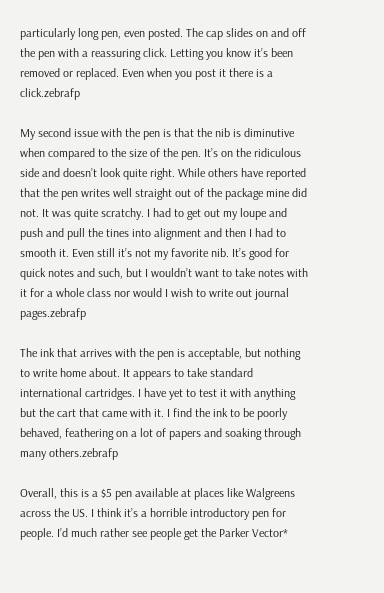particularly long pen, even posted. The cap slides on and off the pen with a reassuring click. Letting you know it’s been removed or replaced. Even when you post it there is a click.zebrafp

My second issue with the pen is that the nib is diminutive when compared to the size of the pen. It’s on the ridiculous side and doesn’t look quite right. While others have reported that the pen writes well straight out of the package mine did not. It was quite scratchy. I had to get out my loupe and push and pull the tines into alignment and then I had to smooth it. Even still it’s not my favorite nib. It’s good for quick notes and such, but I wouldn’t want to take notes with it for a whole class nor would I wish to write out journal pages.zebrafp

The ink that arrives with the pen is acceptable, but nothing to write home about. It appears to take standard international cartridges. I have yet to test it with anything but the cart that came with it. I find the ink to be poorly behaved, feathering on a lot of papers and soaking through many others.zebrafp

Overall, this is a $5 pen available at places like Walgreens across the US. I think it’s a horrible introductory pen for people. I’d much rather see people get the Parker Vector*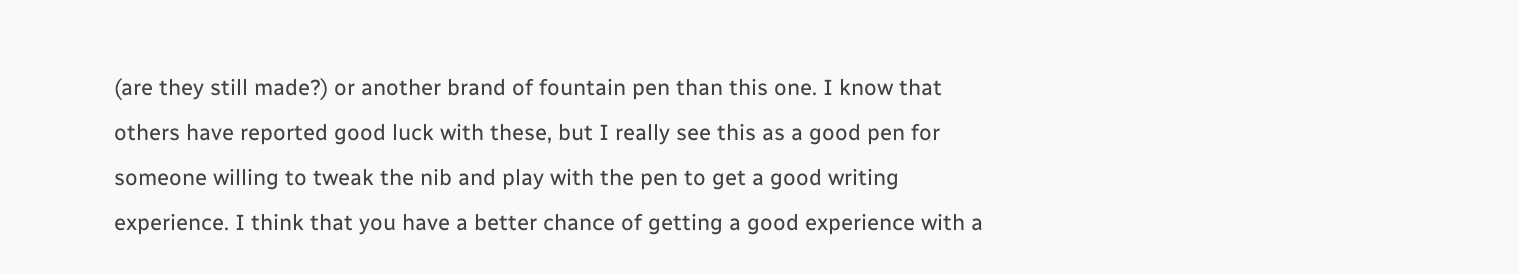(are they still made?) or another brand of fountain pen than this one. I know that others have reported good luck with these, but I really see this as a good pen for someone willing to tweak the nib and play with the pen to get a good writing experience. I think that you have a better chance of getting a good experience with a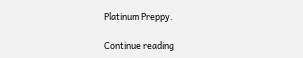Platinum Preppy.

Continue reading